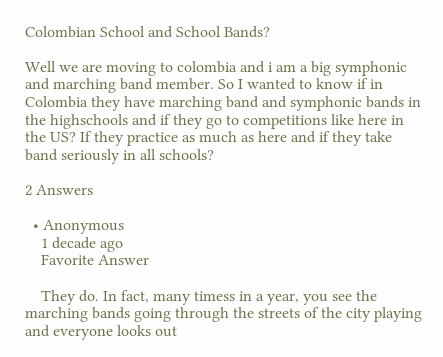Colombian School and School Bands?

Well we are moving to colombia and i am a big symphonic and marching band member. So I wanted to know if in Colombia they have marching band and symphonic bands in the highschools and if they go to competitions like here in the US? If they practice as much as here and if they take band seriously in all schools?

2 Answers

  • Anonymous
    1 decade ago
    Favorite Answer

    They do. In fact, many timess in a year, you see the marching bands going through the streets of the city playing and everyone looks out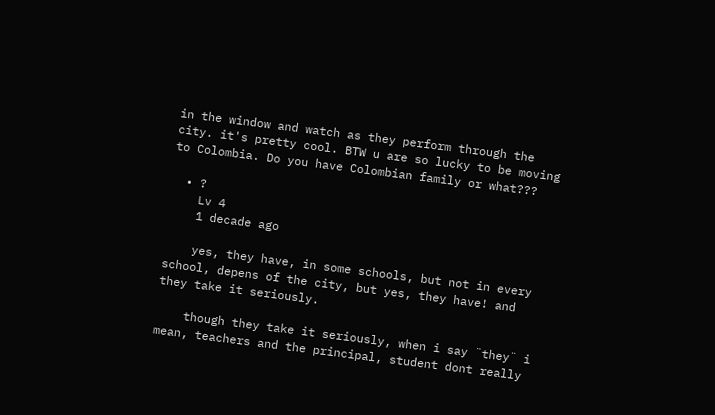in the window and watch as they perform through the city. it's pretty cool. BTW u are so lucky to be moving to Colombia. Do you have Colombian family or what???

  • ?
    Lv 4
    1 decade ago

    yes, they have, in some schools, but not in every school, depens of the city, but yes, they have! and they take it seriously.

    though they take it seriously, when i say ¨they¨ i mean, teachers and the principal, student dont really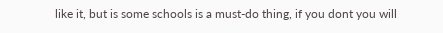like it, but is some schools is a must-do thing, if you dont you will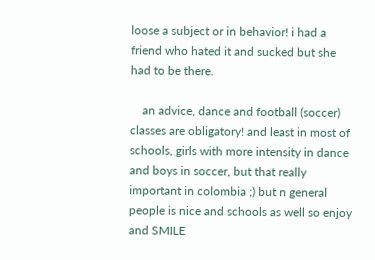loose a subject or in behavior! i had a friend who hated it and sucked but she had to be there.

    an advice, dance and football (soccer) classes are obligatory! and least in most of schools, girls with more intensity in dance and boys in soccer, but that really important in colombia ;) but n general people is nice and schools as well so enjoy and SMILE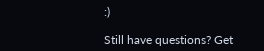:)

Still have questions? Get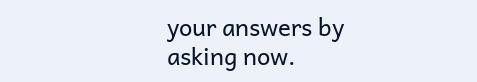your answers by asking now.